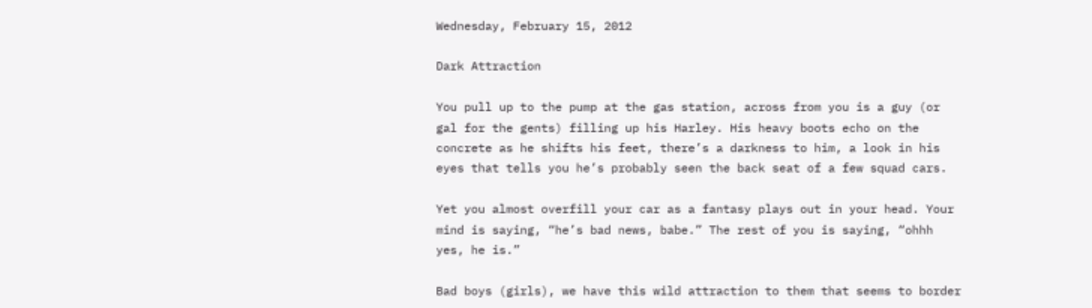Wednesday, February 15, 2012

Dark Attraction

You pull up to the pump at the gas station, across from you is a guy (or gal for the gents) filling up his Harley. His heavy boots echo on the concrete as he shifts his feet, there’s a darkness to him, a look in his eyes that tells you he’s probably seen the back seat of a few squad cars.

Yet you almost overfill your car as a fantasy plays out in your head. Your mind is saying, “he’s bad news, babe.” The rest of you is saying, “ohhh yes, he is.”

Bad boys (girls), we have this wild attraction to them that seems to border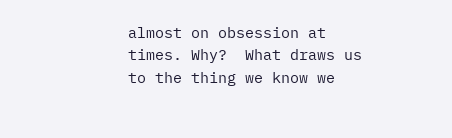almost on obsession at times. Why?  What draws us to the thing we know we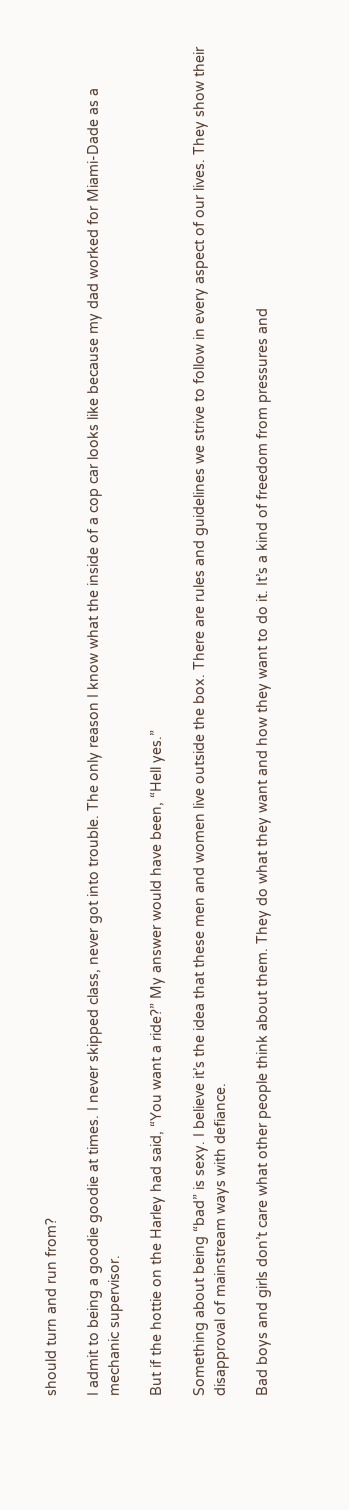should turn and run from?

I admit to being a goodie goodie at times. I never skipped class, never got into trouble. The only reason I know what the inside of a cop car looks like because my dad worked for Miami-Dade as a mechanic supervisor.

But if the hottie on the Harley had said, “You want a ride?” My answer would have been, “Hell yes.”

Something about being “bad” is sexy. I believe it’s the idea that these men and women live outside the box. There are rules and guidelines we strive to follow in every aspect of our lives. They show their disapproval of mainstream ways with defiance.

Bad boys and girls don’t care what other people think about them. They do what they want and how they want to do it. It’s a kind of freedom from pressures and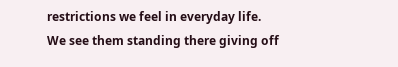restrictions we feel in everyday life. We see them standing there giving off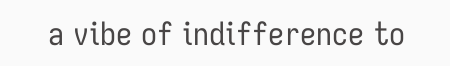a vibe of indifference to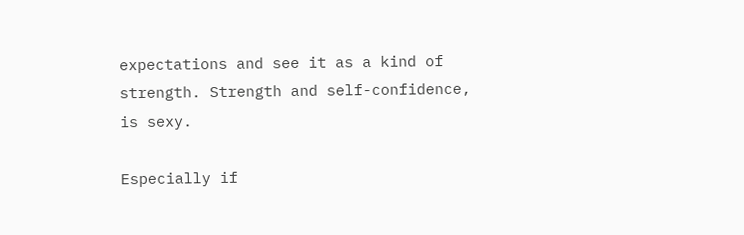expectations and see it as a kind of strength. Strength and self-confidence, is sexy.

Especially if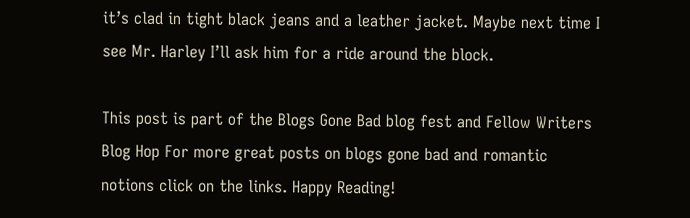it’s clad in tight black jeans and a leather jacket. Maybe next time I see Mr. Harley I’ll ask him for a ride around the block.

This post is part of the Blogs Gone Bad blog fest and Fellow Writers Blog Hop For more great posts on blogs gone bad and romantic notions click on the links. Happy Reading!